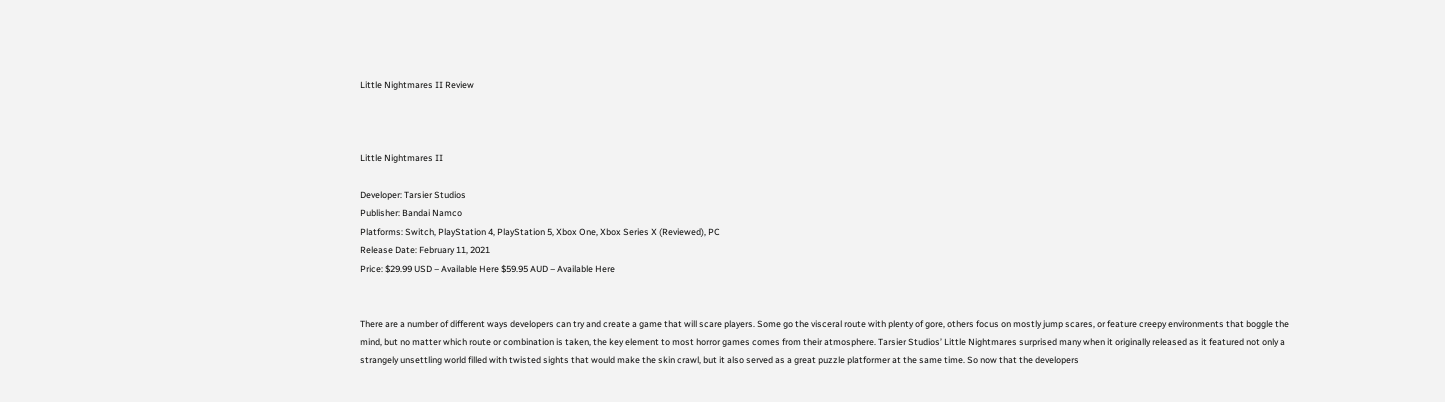Little Nightmares II Review



Little Nightmares II

Developer: Tarsier Studios
Publisher: Bandai Namco
Platforms: Switch, PlayStation 4, PlayStation 5, Xbox One, Xbox Series X (Reviewed), PC
Release Date: February 11, 2021
Price: $29.99 USD – Available Here $59.95 AUD – Available Here


There are a number of different ways developers can try and create a game that will scare players. Some go the visceral route with plenty of gore, others focus on mostly jump scares, or feature creepy environments that boggle the mind, but no matter which route or combination is taken, the key element to most horror games comes from their atmosphere. Tarsier Studios’ Little Nightmares surprised many when it originally released as it featured not only a strangely unsettling world filled with twisted sights that would make the skin crawl, but it also served as a great puzzle platformer at the same time. So now that the developers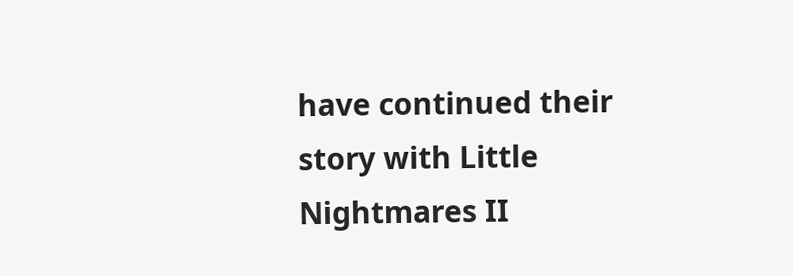have continued their story with Little Nightmares II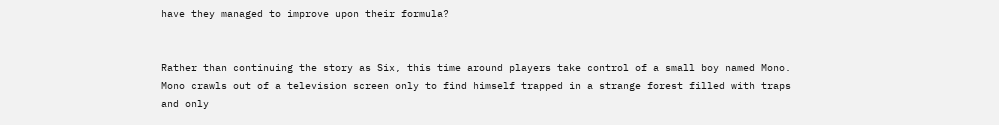have they managed to improve upon their formula?


Rather than continuing the story as Six, this time around players take control of a small boy named Mono. Mono crawls out of a television screen only to find himself trapped in a strange forest filled with traps and only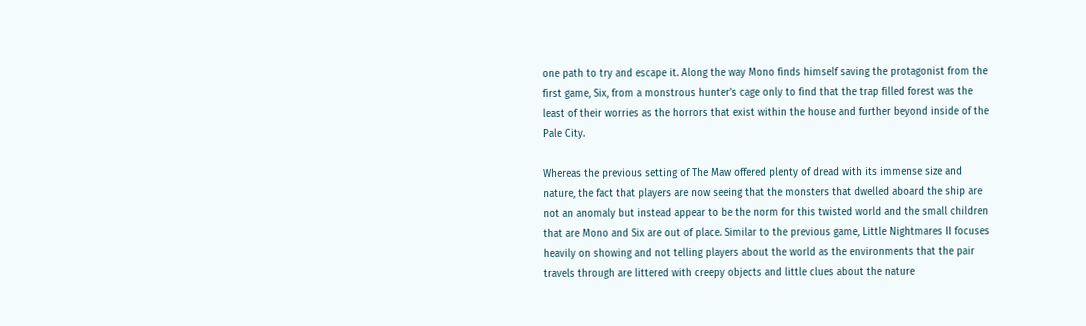one path to try and escape it. Along the way Mono finds himself saving the protagonist from the first game, Six, from a monstrous hunter’s cage only to find that the trap filled forest was the least of their worries as the horrors that exist within the house and further beyond inside of the Pale City.

Whereas the previous setting of The Maw offered plenty of dread with its immense size and nature, the fact that players are now seeing that the monsters that dwelled aboard the ship are not an anomaly but instead appear to be the norm for this twisted world and the small children that are Mono and Six are out of place. Similar to the previous game, Little Nightmares II focuses heavily on showing and not telling players about the world as the environments that the pair travels through are littered with creepy objects and little clues about the nature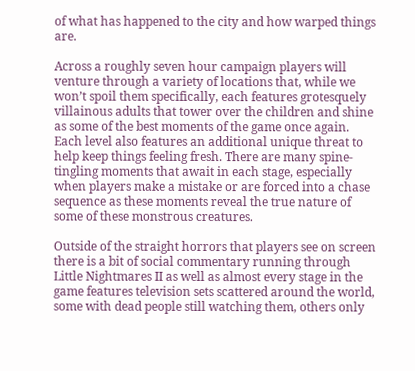of what has happened to the city and how warped things are.

Across a roughly seven hour campaign players will venture through a variety of locations that, while we won’t spoil them specifically, each features grotesquely villainous adults that tower over the children and shine as some of the best moments of the game once again. Each level also features an additional unique threat to help keep things feeling fresh. There are many spine-tingling moments that await in each stage, especially when players make a mistake or are forced into a chase sequence as these moments reveal the true nature of some of these monstrous creatures.

Outside of the straight horrors that players see on screen there is a bit of social commentary running through Little Nightmares II as well as almost every stage in the game features television sets scattered around the world, some with dead people still watching them, others only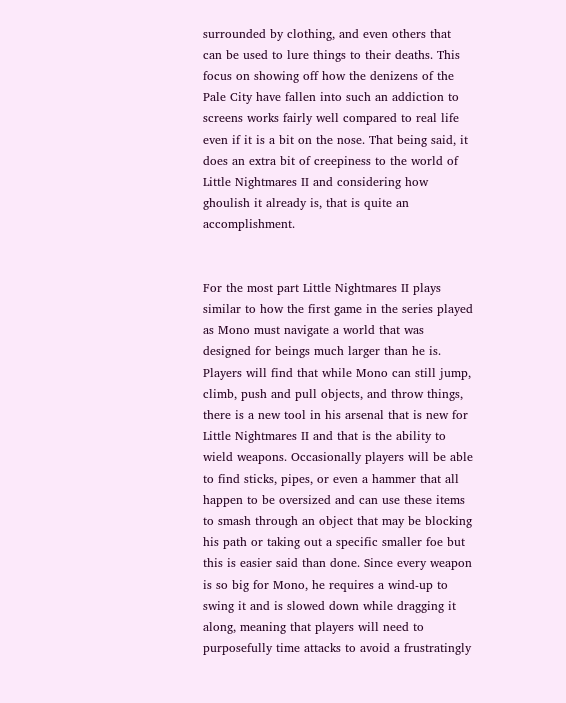surrounded by clothing, and even others that can be used to lure things to their deaths. This focus on showing off how the denizens of the Pale City have fallen into such an addiction to screens works fairly well compared to real life even if it is a bit on the nose. That being said, it does an extra bit of creepiness to the world of Little Nightmares II and considering how ghoulish it already is, that is quite an accomplishment.


For the most part Little Nightmares II plays similar to how the first game in the series played as Mono must navigate a world that was designed for beings much larger than he is. Players will find that while Mono can still jump, climb, push and pull objects, and throw things, there is a new tool in his arsenal that is new for Little Nightmares II and that is the ability to wield weapons. Occasionally players will be able to find sticks, pipes, or even a hammer that all happen to be oversized and can use these items to smash through an object that may be blocking his path or taking out a specific smaller foe but this is easier said than done. Since every weapon is so big for Mono, he requires a wind-up to swing it and is slowed down while dragging it along, meaning that players will need to purposefully time attacks to avoid a frustratingly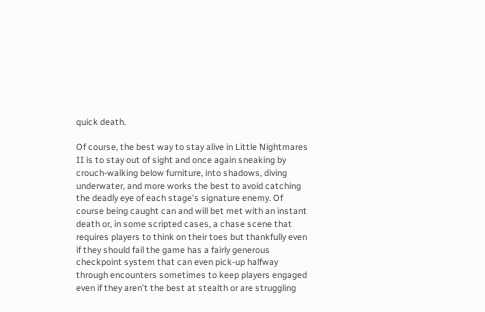quick death.

Of course, the best way to stay alive in Little Nightmares II is to stay out of sight and once again sneaking by crouch-walking below furniture, into shadows, diving underwater, and more works the best to avoid catching the deadly eye of each stage’s signature enemy. Of course being caught can and will bet met with an instant death or, in some scripted cases, a chase scene that requires players to think on their toes but thankfully even if they should fail the game has a fairly generous checkpoint system that can even pick-up halfway through encounters sometimes to keep players engaged even if they aren’t the best at stealth or are struggling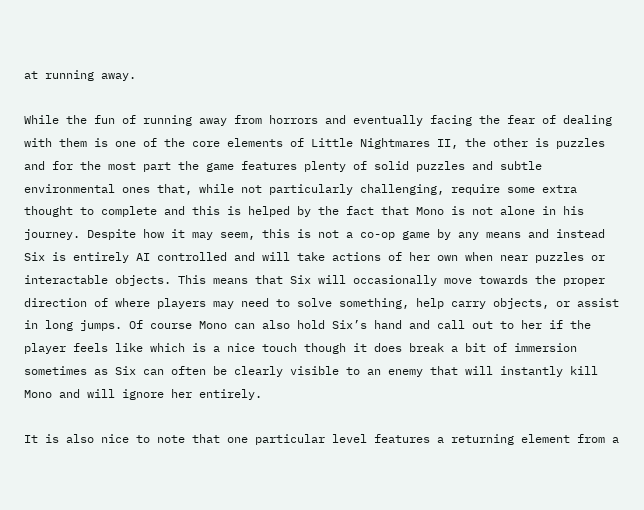at running away.

While the fun of running away from horrors and eventually facing the fear of dealing with them is one of the core elements of Little Nightmares II, the other is puzzles and for the most part the game features plenty of solid puzzles and subtle environmental ones that, while not particularly challenging, require some extra thought to complete and this is helped by the fact that Mono is not alone in his journey. Despite how it may seem, this is not a co-op game by any means and instead Six is entirely AI controlled and will take actions of her own when near puzzles or interactable objects. This means that Six will occasionally move towards the proper direction of where players may need to solve something, help carry objects, or assist in long jumps. Of course Mono can also hold Six’s hand and call out to her if the player feels like which is a nice touch though it does break a bit of immersion sometimes as Six can often be clearly visible to an enemy that will instantly kill Mono and will ignore her entirely.

It is also nice to note that one particular level features a returning element from a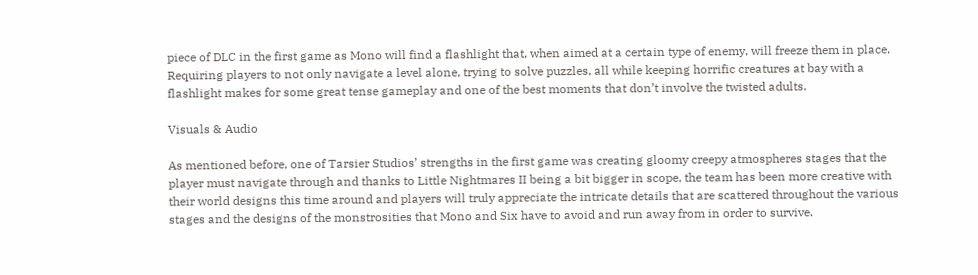piece of DLC in the first game as Mono will find a flashlight that, when aimed at a certain type of enemy, will freeze them in place. Requiring players to not only navigate a level alone, trying to solve puzzles, all while keeping horrific creatures at bay with a flashlight makes for some great tense gameplay and one of the best moments that don’t involve the twisted adults.

Visuals & Audio

As mentioned before, one of Tarsier Studios’ strengths in the first game was creating gloomy creepy atmospheres stages that the player must navigate through and thanks to Little Nightmares II being a bit bigger in scope, the team has been more creative with their world designs this time around and players will truly appreciate the intricate details that are scattered throughout the various stages and the designs of the monstrosities that Mono and Six have to avoid and run away from in order to survive.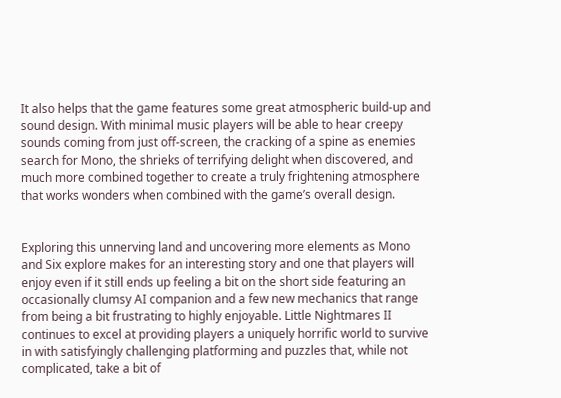It also helps that the game features some great atmospheric build-up and sound design. With minimal music players will be able to hear creepy sounds coming from just off-screen, the cracking of a spine as enemies search for Mono, the shrieks of terrifying delight when discovered, and much more combined together to create a truly frightening atmosphere that works wonders when combined with the game’s overall design.


Exploring this unnerving land and uncovering more elements as Mono and Six explore makes for an interesting story and one that players will enjoy even if it still ends up feeling a bit on the short side featuring an occasionally clumsy AI companion and a few new mechanics that range from being a bit frustrating to highly enjoyable. Little Nightmares II continues to excel at providing players a uniquely horrific world to survive in with satisfyingly challenging platforming and puzzles that, while not complicated, take a bit of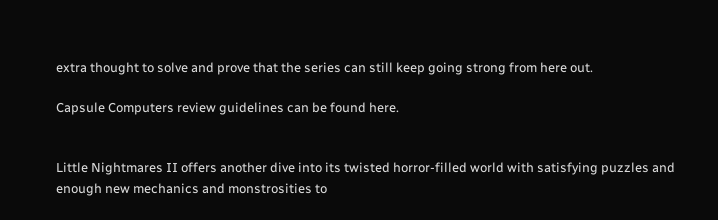extra thought to solve and prove that the series can still keep going strong from here out.

Capsule Computers review guidelines can be found here.


Little Nightmares II offers another dive into its twisted horror-filled world with satisfying puzzles and enough new mechanics and monstrosities to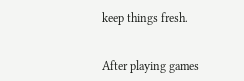keep things fresh.


After playing games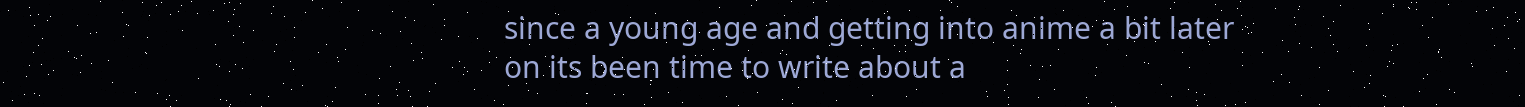since a young age and getting into anime a bit later on its been time to write about a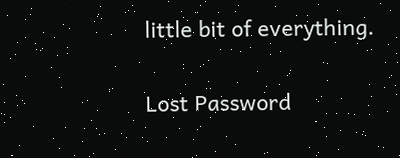little bit of everything.

Lost Password